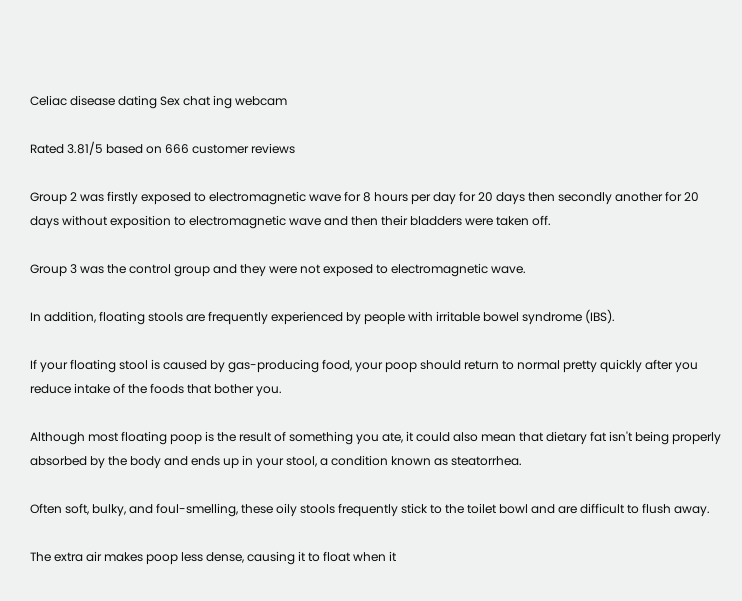Celiac disease dating Sex chat ing webcam

Rated 3.81/5 based on 666 customer reviews

Group 2 was firstly exposed to electromagnetic wave for 8 hours per day for 20 days then secondly another for 20 days without exposition to electromagnetic wave and then their bladders were taken off.

Group 3 was the control group and they were not exposed to electromagnetic wave.

In addition, floating stools are frequently experienced by people with irritable bowel syndrome (IBS).

If your floating stool is caused by gas-producing food, your poop should return to normal pretty quickly after you reduce intake of the foods that bother you.

Although most floating poop is the result of something you ate, it could also mean that dietary fat isn't being properly absorbed by the body and ends up in your stool, a condition known as steatorrhea.

Often soft, bulky, and foul-smelling, these oily stools frequently stick to the toilet bowl and are difficult to flush away.

The extra air makes poop less dense, causing it to float when it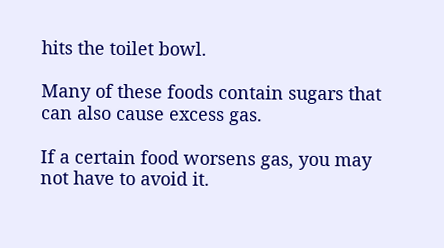hits the toilet bowl.

Many of these foods contain sugars that can also cause excess gas.

If a certain food worsens gas, you may not have to avoid it.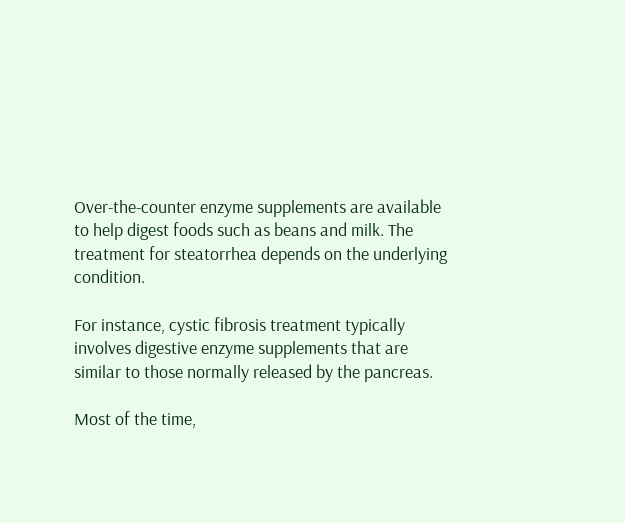Over-the-counter enzyme supplements are available to help digest foods such as beans and milk. The treatment for steatorrhea depends on the underlying condition.

For instance, cystic fibrosis treatment typically involves digestive enzyme supplements that are similar to those normally released by the pancreas.

Most of the time,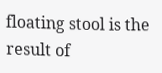floating stool is the result of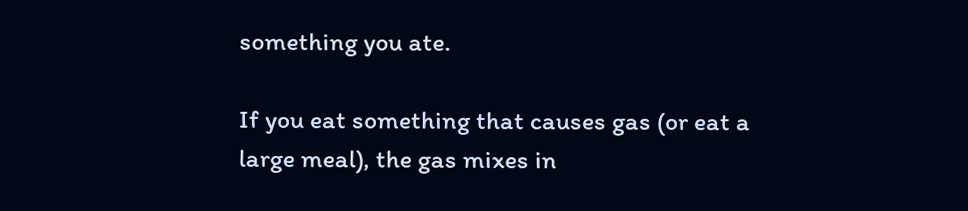something you ate.

If you eat something that causes gas (or eat a large meal), the gas mixes in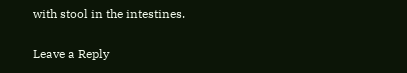with stool in the intestines.

Leave a Reply